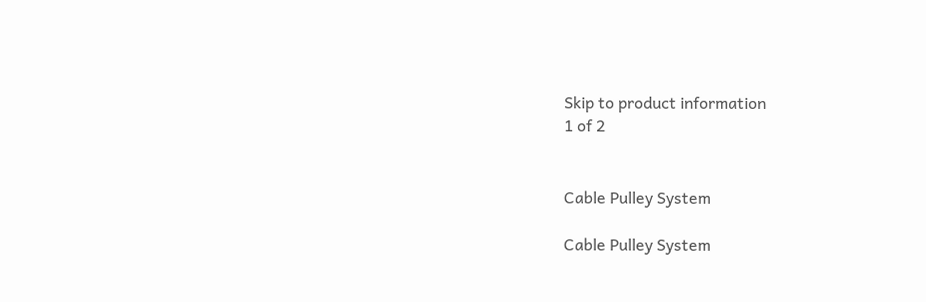Skip to product information
1 of 2


Cable Pulley System

Cable Pulley System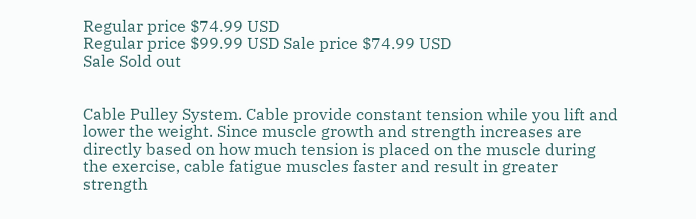Regular price $74.99 USD
Regular price $99.99 USD Sale price $74.99 USD
Sale Sold out


Cable Pulley System. Cable provide constant tension while you lift and lower the weight. Since muscle growth and strength increases are directly based on how much tension is placed on the muscle during the exercise, cable fatigue muscles faster and result in greater strength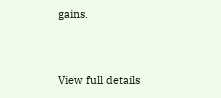gains.


View full details